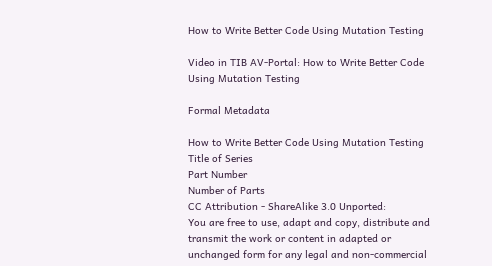How to Write Better Code Using Mutation Testing

Video in TIB AV-Portal: How to Write Better Code Using Mutation Testing

Formal Metadata

How to Write Better Code Using Mutation Testing
Title of Series
Part Number
Number of Parts
CC Attribution - ShareAlike 3.0 Unported:
You are free to use, adapt and copy, distribute and transmit the work or content in adapted or unchanged form for any legal and non-commercial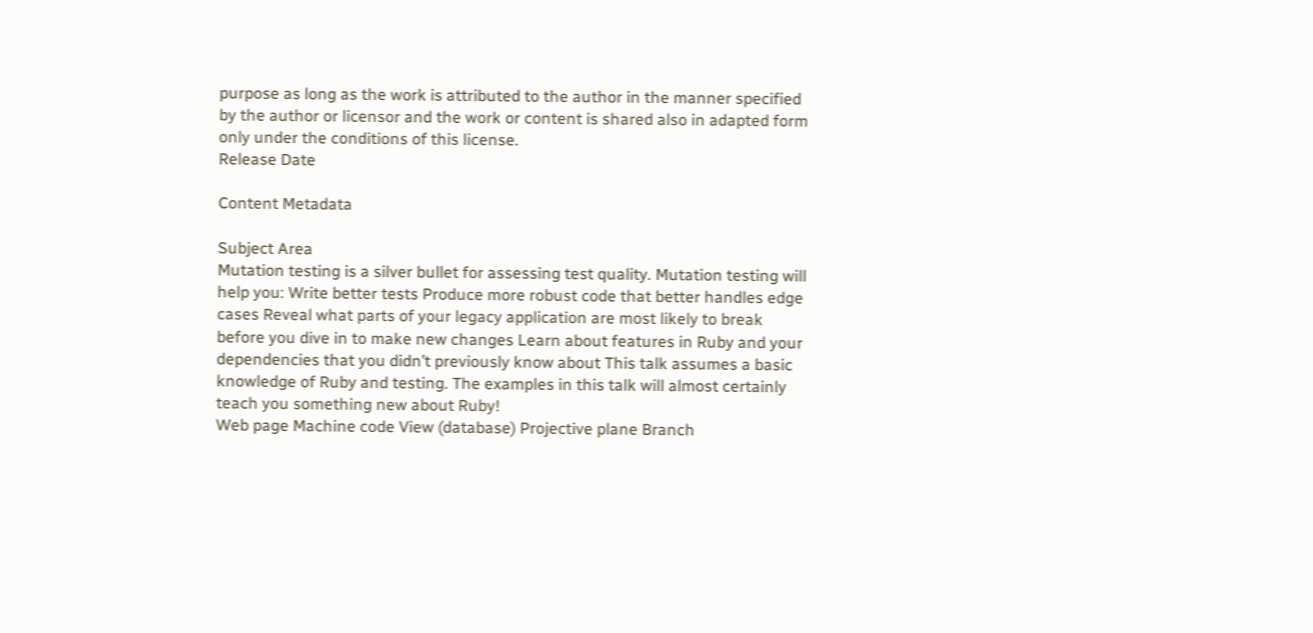purpose as long as the work is attributed to the author in the manner specified by the author or licensor and the work or content is shared also in adapted form only under the conditions of this license.
Release Date

Content Metadata

Subject Area
Mutation testing is a silver bullet for assessing test quality. Mutation testing will help you: Write better tests Produce more robust code that better handles edge cases Reveal what parts of your legacy application are most likely to break before you dive in to make new changes Learn about features in Ruby and your dependencies that you didn’t previously know about This talk assumes a basic knowledge of Ruby and testing. The examples in this talk will almost certainly teach you something new about Ruby!
Web page Machine code View (database) Projective plane Branch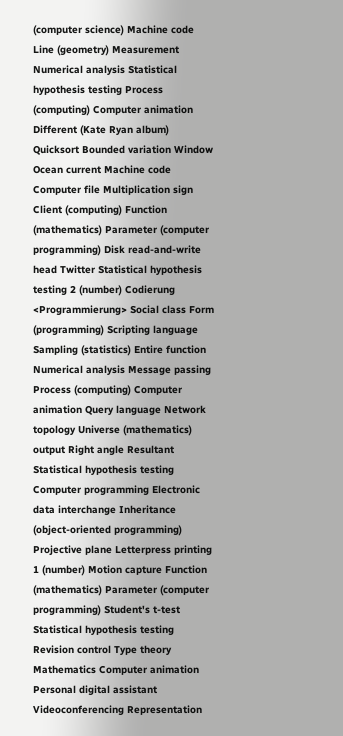(computer science) Machine code Line (geometry) Measurement Numerical analysis Statistical hypothesis testing Process (computing) Computer animation Different (Kate Ryan album) Quicksort Bounded variation Window
Ocean current Machine code Computer file Multiplication sign Client (computing) Function (mathematics) Parameter (computer programming) Disk read-and-write head Twitter Statistical hypothesis testing 2 (number) Codierung <Programmierung> Social class Form (programming) Scripting language Sampling (statistics) Entire function Numerical analysis Message passing Process (computing) Computer animation Query language Network topology Universe (mathematics) output Right angle Resultant
Statistical hypothesis testing Computer programming Electronic data interchange Inheritance (object-oriented programming) Projective plane Letterpress printing 1 (number) Motion capture Function (mathematics) Parameter (computer programming) Student's t-test Statistical hypothesis testing Revision control Type theory Mathematics Computer animation Personal digital assistant Videoconferencing Representation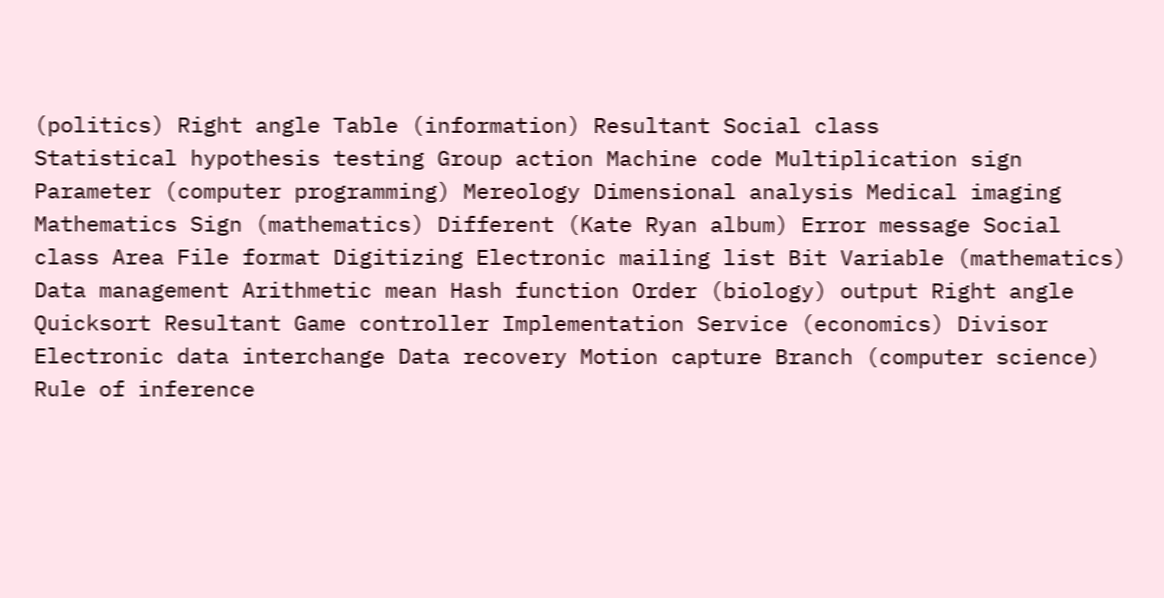(politics) Right angle Table (information) Resultant Social class
Statistical hypothesis testing Group action Machine code Multiplication sign Parameter (computer programming) Mereology Dimensional analysis Medical imaging Mathematics Sign (mathematics) Different (Kate Ryan album) Error message Social class Area File format Digitizing Electronic mailing list Bit Variable (mathematics) Data management Arithmetic mean Hash function Order (biology) output Right angle Quicksort Resultant Game controller Implementation Service (economics) Divisor Electronic data interchange Data recovery Motion capture Branch (computer science) Rule of inference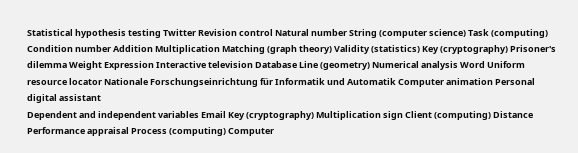Statistical hypothesis testing Twitter Revision control Natural number String (computer science) Task (computing) Condition number Addition Multiplication Matching (graph theory) Validity (statistics) Key (cryptography) Prisoner's dilemma Weight Expression Interactive television Database Line (geometry) Numerical analysis Word Uniform resource locator Nationale Forschungseinrichtung für Informatik und Automatik Computer animation Personal digital assistant
Dependent and independent variables Email Key (cryptography) Multiplication sign Client (computing) Distance Performance appraisal Process (computing) Computer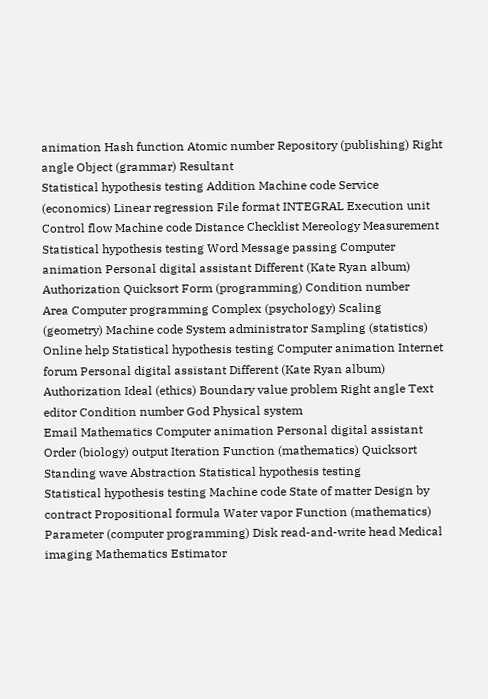animation Hash function Atomic number Repository (publishing) Right angle Object (grammar) Resultant
Statistical hypothesis testing Addition Machine code Service (economics) Linear regression File format INTEGRAL Execution unit Control flow Machine code Distance Checklist Mereology Measurement Statistical hypothesis testing Word Message passing Computer animation Personal digital assistant Different (Kate Ryan album) Authorization Quicksort Form (programming) Condition number
Area Computer programming Complex (psychology) Scaling (geometry) Machine code System administrator Sampling (statistics) Online help Statistical hypothesis testing Computer animation Internet forum Personal digital assistant Different (Kate Ryan album) Authorization Ideal (ethics) Boundary value problem Right angle Text editor Condition number God Physical system
Email Mathematics Computer animation Personal digital assistant Order (biology) output Iteration Function (mathematics) Quicksort Standing wave Abstraction Statistical hypothesis testing
Statistical hypothesis testing Machine code State of matter Design by contract Propositional formula Water vapor Function (mathematics) Parameter (computer programming) Disk read-and-write head Medical imaging Mathematics Estimator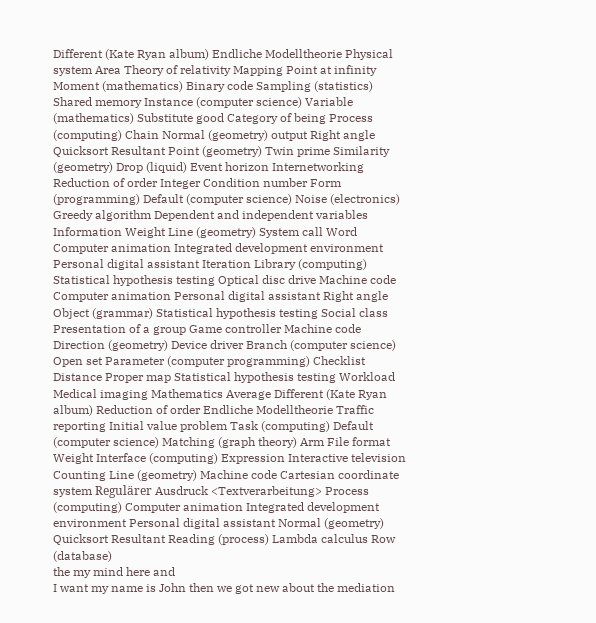Different (Kate Ryan album) Endliche Modelltheorie Physical system Area Theory of relativity Mapping Point at infinity Moment (mathematics) Binary code Sampling (statistics) Shared memory Instance (computer science) Variable (mathematics) Substitute good Category of being Process (computing) Chain Normal (geometry) output Right angle Quicksort Resultant Point (geometry) Twin prime Similarity (geometry) Drop (liquid) Event horizon Internetworking Reduction of order Integer Condition number Form (programming) Default (computer science) Noise (electronics) Greedy algorithm Dependent and independent variables Information Weight Line (geometry) System call Word Computer animation Integrated development environment Personal digital assistant Iteration Library (computing)
Statistical hypothesis testing Optical disc drive Machine code Computer animation Personal digital assistant Right angle Object (grammar) Statistical hypothesis testing Social class
Presentation of a group Game controller Machine code Direction (geometry) Device driver Branch (computer science) Open set Parameter (computer programming) Checklist Distance Proper map Statistical hypothesis testing Workload Medical imaging Mathematics Average Different (Kate Ryan album) Reduction of order Endliche Modelltheorie Traffic reporting Initial value problem Task (computing) Default (computer science) Matching (graph theory) Arm File format Weight Interface (computing) Expression Interactive television Counting Line (geometry) Machine code Cartesian coordinate system Regulärer Ausdruck <Textverarbeitung> Process (computing) Computer animation Integrated development environment Personal digital assistant Normal (geometry) Quicksort Resultant Reading (process) Lambda calculus Row (database)
the my mind here and
I want my name is John then we got new about the mediation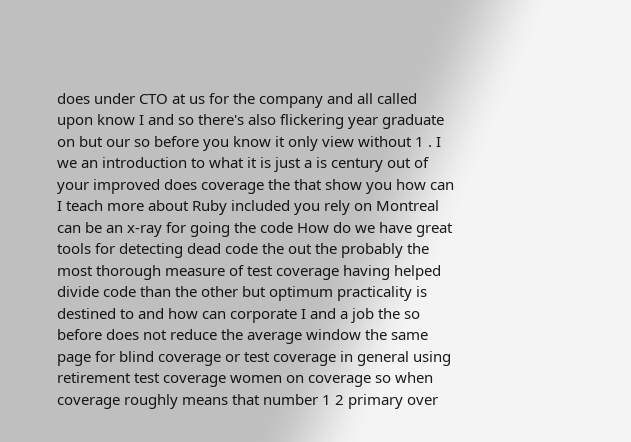does under CTO at us for the company and all called upon know I and so there's also flickering year graduate on but our so before you know it only view without 1 . I we an introduction to what it is just a is century out of your improved does coverage the that show you how can I teach more about Ruby included you rely on Montreal can be an x-ray for going the code How do we have great tools for detecting dead code the out the probably the most thorough measure of test coverage having helped divide code than the other but optimum practicality is destined to and how can corporate I and a job the so before does not reduce the average window the same page for blind coverage or test coverage in general using retirement test coverage women on coverage so when coverage roughly means that number 1 2 primary over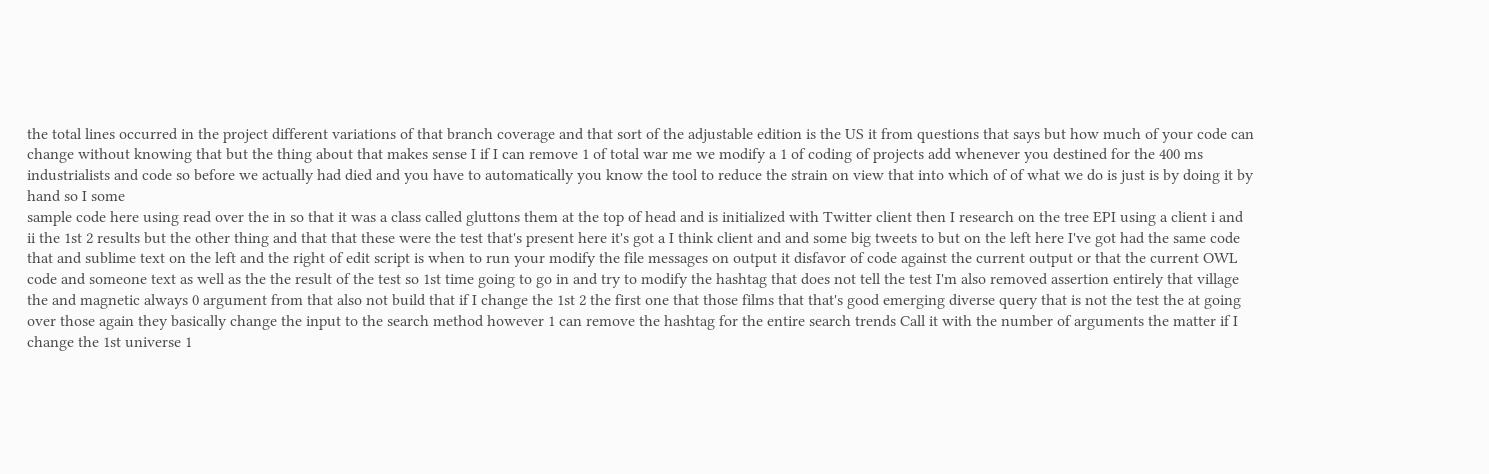the total lines occurred in the project different variations of that branch coverage and that sort of the adjustable edition is the US it from questions that says but how much of your code can change without knowing that but the thing about that makes sense I if I can remove 1 of total war me we modify a 1 of coding of projects add whenever you destined for the 400 ms industrialists and code so before we actually had died and you have to automatically you know the tool to reduce the strain on view that into which of of what we do is just is by doing it by hand so I some
sample code here using read over the in so that it was a class called gluttons them at the top of head and is initialized with Twitter client then I research on the tree EPI using a client i and ii the 1st 2 results but the other thing and that that these were the test that's present here it's got a I think client and and some big tweets to but on the left here I've got had the same code that and sublime text on the left and the right of edit script is when to run your modify the file messages on output it disfavor of code against the current output or that the current OWL code and someone text as well as the the result of the test so 1st time going to go in and try to modify the hashtag that does not tell the test I'm also removed assertion entirely that village the and magnetic always 0 argument from that also not build that if I change the 1st 2 the first one that those films that that's good emerging diverse query that is not the test the at going
over those again they basically change the input to the search method however 1 can remove the hashtag for the entire search trends Call it with the number of arguments the matter if I change the 1st universe 1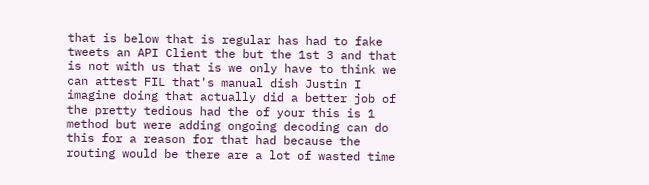that is below that is regular has had to fake tweets an API Client the but the 1st 3 and that is not with us that is we only have to think we can attest FIL that's manual dish Justin I imagine doing that actually did a better job of the pretty tedious had the of your this is 1 method but were adding ongoing decoding can do this for a reason for that had because the routing would be there are a lot of wasted time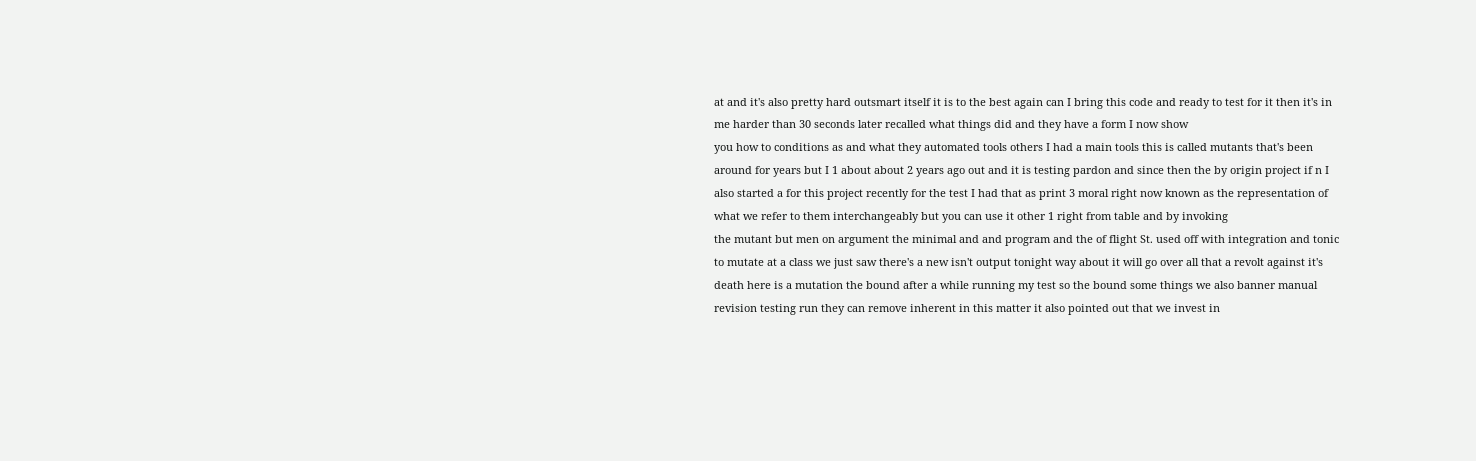at and it's also pretty hard outsmart itself it is to the best again can I bring this code and ready to test for it then it's in me harder than 30 seconds later recalled what things did and they have a form I now show
you how to conditions as and what they automated tools others I had a main tools this is called mutants that's been around for years but I 1 about about 2 years ago out and it is testing pardon and since then the by origin project if n I also started a for this project recently for the test I had that as print 3 moral right now known as the representation of what we refer to them interchangeably but you can use it other 1 right from table and by invoking
the mutant but men on argument the minimal and and program and the of flight St. used off with integration and tonic to mutate at a class we just saw there's a new isn't output tonight way about it will go over all that a revolt against it's death here is a mutation the bound after a while running my test so the bound some things we also banner manual revision testing run they can remove inherent in this matter it also pointed out that we invest in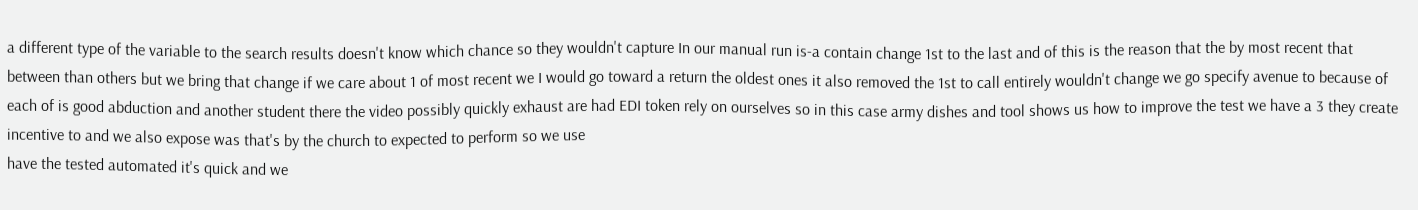a different type of the variable to the search results doesn't know which chance so they wouldn't capture In our manual run is-a contain change 1st to the last and of this is the reason that the by most recent that between than others but we bring that change if we care about 1 of most recent we I would go toward a return the oldest ones it also removed the 1st to call entirely wouldn't change we go specify avenue to because of each of is good abduction and another student there the video possibly quickly exhaust are had EDI token rely on ourselves so in this case army dishes and tool shows us how to improve the test we have a 3 they create incentive to and we also expose was that's by the church to expected to perform so we use
have the tested automated it's quick and we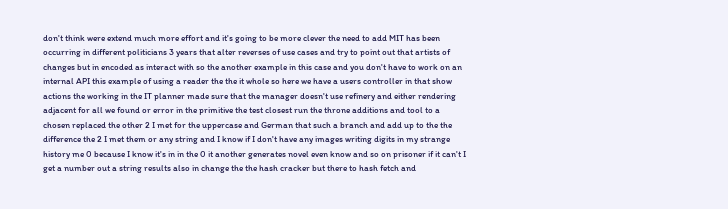don't think were extend much more effort and it's going to be more clever the need to add MIT has been occurring in different politicians 3 years that alter reverses of use cases and try to point out that artists of changes but in encoded as interact with so the another example in this case and you don't have to work on an internal API this example of using a reader the the it whole so here we have a users controller in that show actions the working in the IT planner made sure that the manager doesn't use refinery and either rendering adjacent for all we found or error in the primitive the test closest run the throne additions and tool to a
chosen replaced the other 2 I met for the uppercase and German that such a branch and add up to the the difference the 2 I met them or any string and I know if I don't have any images writing digits in my strange history me 0 because I know it's in in the 0 it another generates novel even know and so on prisoner if it can't I get a number out a string results also in change the the hash cracker but there to hash fetch and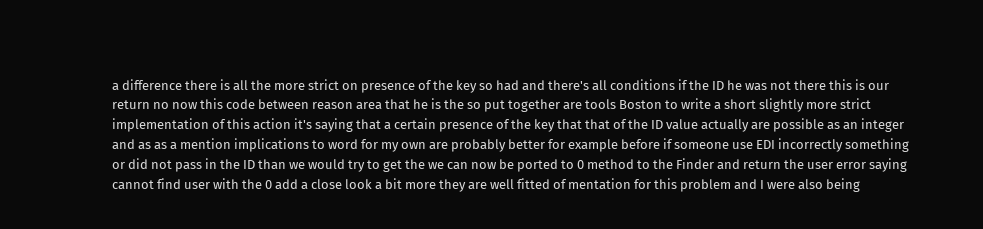a difference there is all the more strict on presence of the key so had and there's all conditions if the ID he was not there this is our return no now this code between reason area that he is the so put together are tools Boston to write a short slightly more strict implementation of this action it's saying that a certain presence of the key that that of the ID value actually are possible as an integer and as as a mention implications to word for my own are probably better for example before if someone use EDI incorrectly something or did not pass in the ID than we would try to get the we can now be ported to 0 method to the Finder and return the user error saying cannot find user with the 0 add a close look a bit more they are well fitted of mentation for this problem and I were also being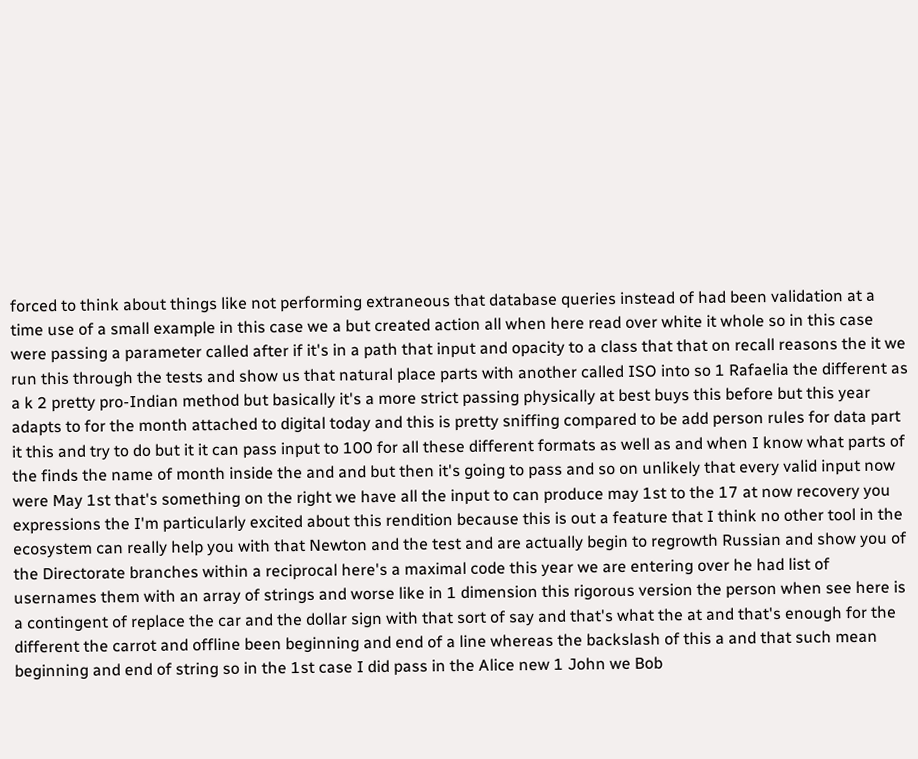forced to think about things like not performing extraneous that database queries instead of had been validation at a time use of a small example in this case we a but created action all when here read over white it whole so in this case were passing a parameter called after if it's in a path that input and opacity to a class that that on recall reasons the it we run this through the tests and show us that natural place parts with another called ISO into so 1 Rafaelia the different as a k 2 pretty pro-Indian method but basically it's a more strict passing physically at best buys this before but this year adapts to for the month attached to digital today and this is pretty sniffing compared to be add person rules for data part it this and try to do but it it can pass input to 100 for all these different formats as well as and when I know what parts of the finds the name of month inside the and and but then it's going to pass and so on unlikely that every valid input now were May 1st that's something on the right we have all the input to can produce may 1st to the 17 at now recovery you expressions the I'm particularly excited about this rendition because this is out a feature that I think no other tool in the ecosystem can really help you with that Newton and the test and are actually begin to regrowth Russian and show you of the Directorate branches within a reciprocal here's a maximal code this year we are entering over he had list of usernames them with an array of strings and worse like in 1 dimension this rigorous version the person when see here is a contingent of replace the car and the dollar sign with that sort of say and that's what the at and that's enough for the different the carrot and offline been beginning and end of a line whereas the backslash of this a and that such mean beginning and end of string so in the 1st case I did pass in the Alice new 1 John we Bob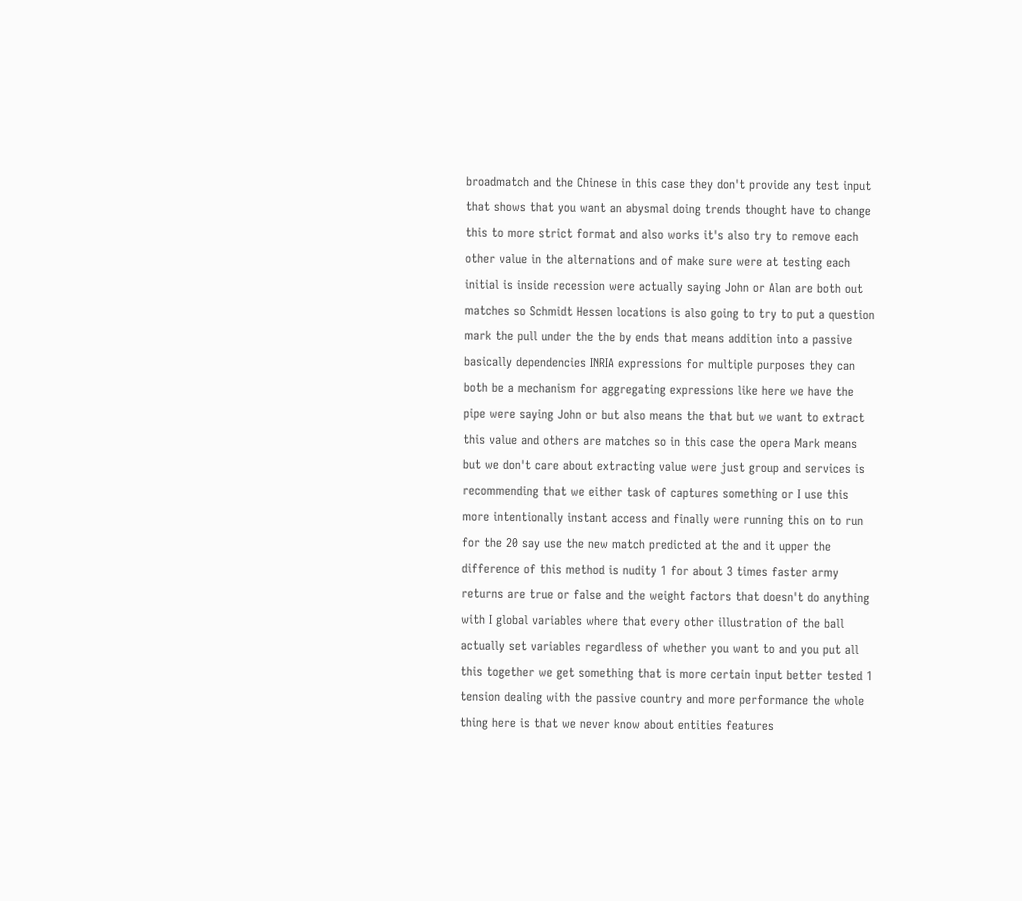broadmatch and the Chinese in this case they don't provide any test input that shows that you want an abysmal doing trends thought have to change this to more strict format and also works it's also try to remove each other value in the alternations and of make sure were at testing each initial is inside recession were actually saying John or Alan are both out matches so Schmidt Hessen locations is also going to try to put a question mark the pull under the the by ends that means addition into a passive basically dependencies INRIA expressions for multiple purposes they can both be a mechanism for aggregating expressions like here we have the pipe were saying John or but also means the that but we want to extract this value and others are matches so in this case the opera Mark means but we don't care about extracting value were just group and services is recommending that we either task of captures something or I use this more intentionally instant access and finally were running this on to run for the 20 say use the new match predicted at the and it upper the difference of this method is nudity 1 for about 3 times faster army returns are true or false and the weight factors that doesn't do anything with I global variables where that every other illustration of the ball actually set variables regardless of whether you want to and you put all this together we get something that is more certain input better tested 1 tension dealing with the passive country and more performance the whole thing here is that we never know about entities features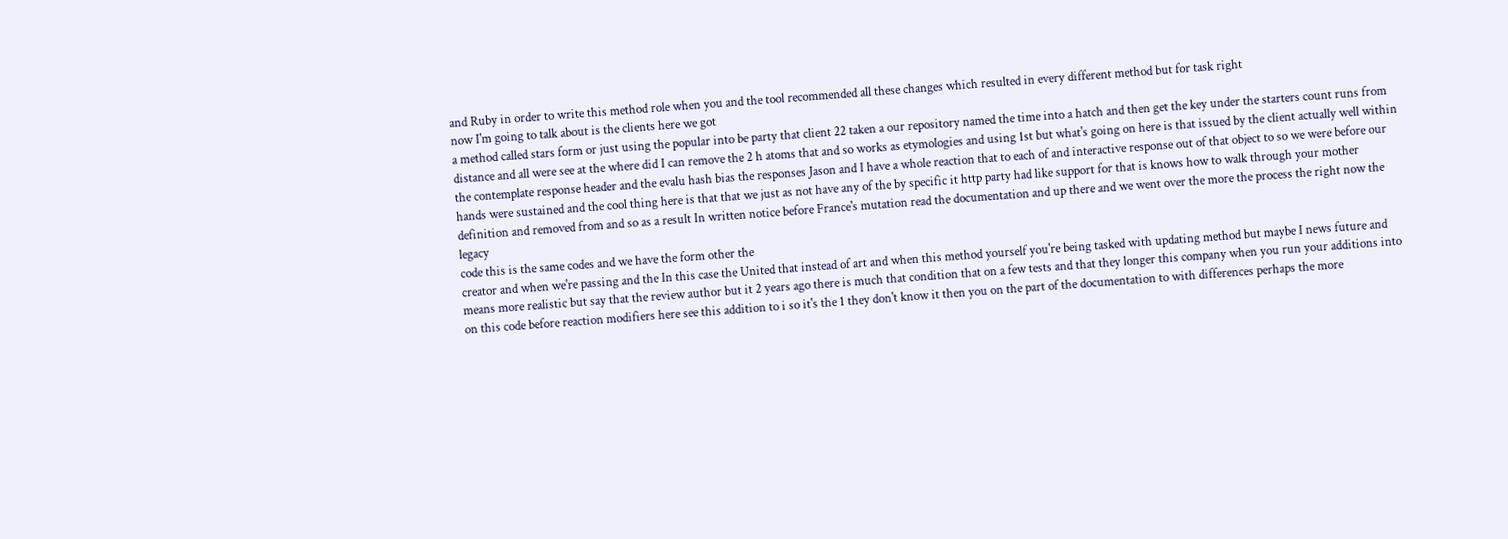and Ruby in order to write this method role when you and the tool recommended all these changes which resulted in every different method but for task right
now I'm going to talk about is the clients here we got
a method called stars form or just using the popular into be party that client 22 taken a our repository named the time into a hatch and then get the key under the starters count runs from distance and all were see at the where did I can remove the 2 h atoms that and so works as etymologies and using 1st but what's going on here is that issued by the client actually well within the contemplate response header and the evalu hash bias the responses Jason and I have a whole reaction that to each of and interactive response out of that object to so we were before our hands were sustained and the cool thing here is that that we just as not have any of the by specific it http party had like support for that is knows how to walk through your mother definition and removed from and so as a result In written notice before France's mutation read the documentation and up there and we went over the more the process the right now the legacy
code this is the same codes and we have the form other the
creator and when we're passing and the In this case the United that instead of art and when this method yourself you're being tasked with updating method but maybe I news future and means more realistic but say that the review author but it 2 years ago there is much that condition that on a few tests and that they longer this company when you run your additions into on this code before reaction modifiers here see this addition to i so it's the 1 they don't know it then you on the part of the documentation to with differences perhaps the more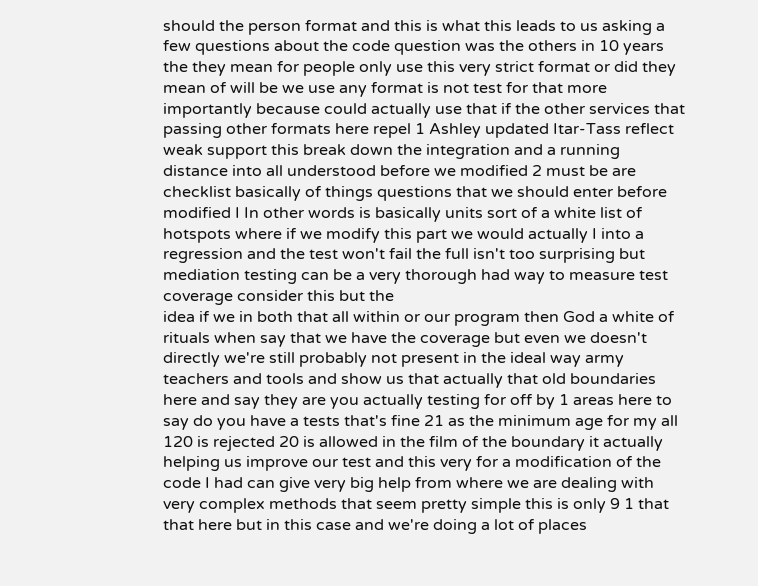should the person format and this is what this leads to us asking a few questions about the code question was the others in 10 years the they mean for people only use this very strict format or did they mean of will be we use any format is not test for that more importantly because could actually use that if the other services that passing other formats here repel 1 Ashley updated Itar-Tass reflect weak support this break down the integration and a running distance into all understood before we modified 2 must be are checklist basically of things questions that we should enter before modified I In other words is basically units sort of a white list of hotspots where if we modify this part we would actually I into a regression and the test won't fail the full isn't too surprising but mediation testing can be a very thorough had way to measure test coverage consider this but the
idea if we in both that all within or our program then God a white of rituals when say that we have the coverage but even we doesn't directly we're still probably not present in the ideal way army teachers and tools and show us that actually that old boundaries here and say they are you actually testing for off by 1 areas here to say do you have a tests that's fine 21 as the minimum age for my all 120 is rejected 20 is allowed in the film of the boundary it actually helping us improve our test and this very for a modification of the code I had can give very big help from where we are dealing with very complex methods that seem pretty simple this is only 9 1 that that here but in this case and we're doing a lot of places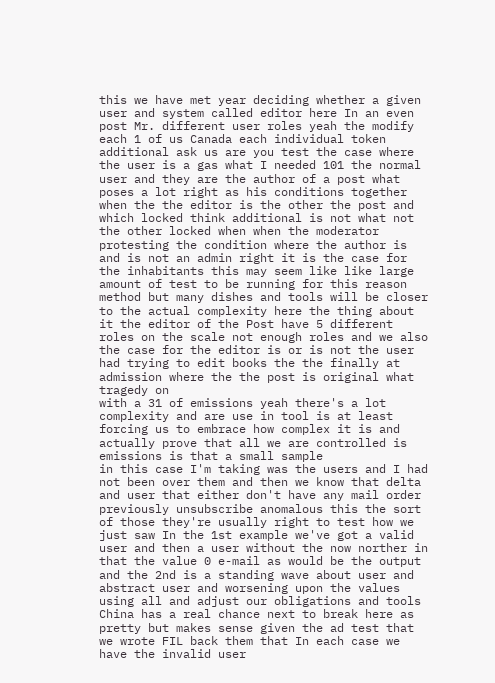this we have met year deciding whether a given user and system called editor here In an even post Mr. different user roles yeah the modify each 1 of us Canada each individual token additional ask us are you test the case where the user is a gas what I needed 101 the normal user and they are the author of a post what poses a lot right as his conditions together when the the editor is the other the post and which locked think additional is not what not the other locked when when the moderator protesting the condition where the author is and is not an admin right it is the case for the inhabitants this may seem like like large amount of test to be running for this reason method but many dishes and tools will be closer to the actual complexity here the thing about it the editor of the Post have 5 different roles on the scale not enough roles and we also the case for the editor is or is not the user had trying to edit books the the finally at admission where the the post is original what tragedy on
with a 31 of emissions yeah there's a lot complexity and are use in tool is at least forcing us to embrace how complex it is and actually prove that all we are controlled is emissions is that a small sample
in this case I'm taking was the users and I had not been over them and then we know that delta and user that either don't have any mail order previously unsubscribe anomalous this the sort of those they're usually right to test how we just saw In the 1st example we've got a valid user and then a user without the now norther in that the value 0 e-mail as would be the output and the 2nd is a standing wave about user and abstract user and worsening upon the values using all and adjust our obligations and tools China has a real chance next to break here as pretty but makes sense given the ad test that we wrote FIL back them that In each case we have the invalid user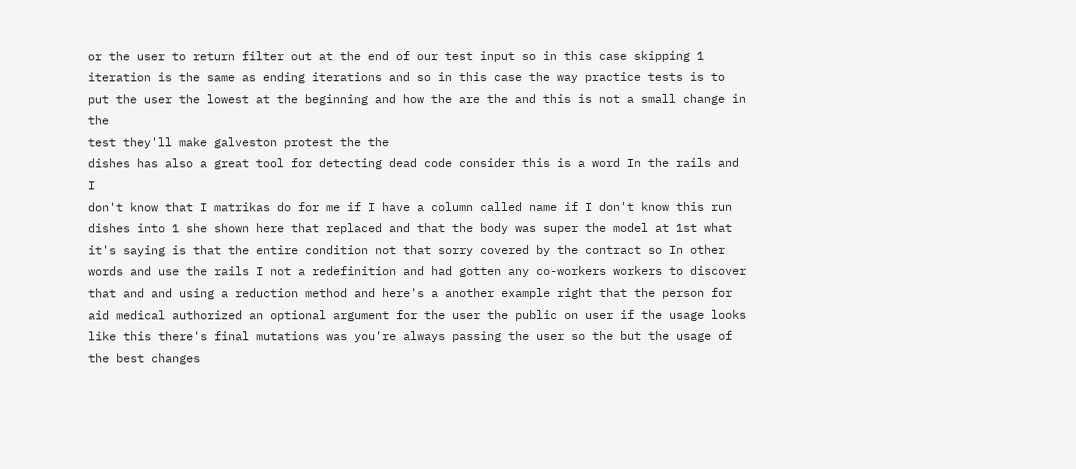or the user to return filter out at the end of our test input so in this case skipping 1 iteration is the same as ending iterations and so in this case the way practice tests is to put the user the lowest at the beginning and how the are the and this is not a small change in the
test they'll make galveston protest the the
dishes has also a great tool for detecting dead code consider this is a word In the rails and I
don't know that I matrikas do for me if I have a column called name if I don't know this run dishes into 1 she shown here that replaced and that the body was super the model at 1st what it's saying is that the entire condition not that sorry covered by the contract so In other words and use the rails I not a redefinition and had gotten any co-workers workers to discover that and and using a reduction method and here's a another example right that the person for aid medical authorized an optional argument for the user the public on user if the usage looks like this there's final mutations was you're always passing the user so the but the usage of the best changes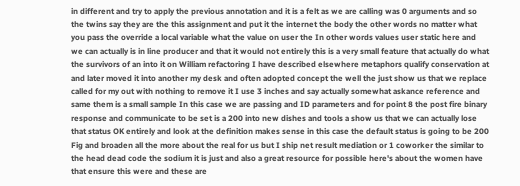in different and try to apply the previous annotation and it is a felt as we are calling was 0 arguments and so the twins say they are the this assignment and put it the internet the body the other words no matter what you pass the override a local variable what the value on user the In other words values user static here and we can actually is in line producer and that it would not entirely this is a very small feature that actually do what the survivors of an into it on William refactoring I have described elsewhere metaphors qualify conservation at and later moved it into another my desk and often adopted concept the well the just show us that we replace called for my out with nothing to remove it I use 3 inches and say actually somewhat askance reference and same them is a small sample In this case we are passing and ID parameters and for point 8 the post fire binary response and communicate to be set is a 200 into new dishes and tools a show us that we can actually lose that status OK entirely and look at the definition makes sense in this case the default status is going to be 200 Fig and broaden all the more about the real for us but I ship net result mediation or 1 coworker the similar to the head dead code the sodium it is just and also a great resource for possible here's about the women have that ensure this were and these are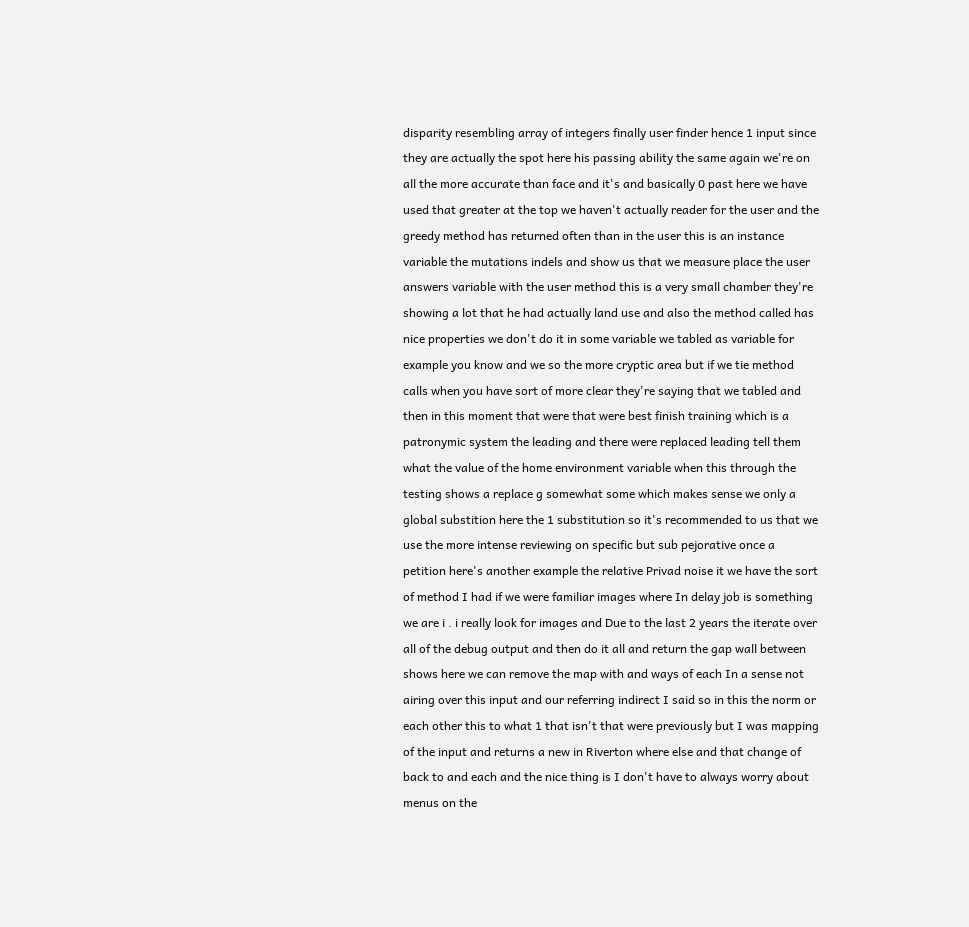disparity resembling array of integers finally user finder hence 1 input since they are actually the spot here his passing ability the same again we're on all the more accurate than face and it's and basically 0 past here we have used that greater at the top we haven't actually reader for the user and the greedy method has returned often than in the user this is an instance variable the mutations indels and show us that we measure place the user answers variable with the user method this is a very small chamber they're showing a lot that he had actually land use and also the method called has nice properties we don't do it in some variable we tabled as variable for example you know and we so the more cryptic area but if we tie method calls when you have sort of more clear they're saying that we tabled and then in this moment that were that were best finish training which is a patronymic system the leading and there were replaced leading tell them what the value of the home environment variable when this through the testing shows a replace g somewhat some which makes sense we only a global substition here the 1 substitution so it's recommended to us that we use the more intense reviewing on specific but sub pejorative once a petition here's another example the relative Privad noise it we have the sort of method I had if we were familiar images where In delay job is something we are i . i really look for images and Due to the last 2 years the iterate over all of the debug output and then do it all and return the gap wall between shows here we can remove the map with and ways of each In a sense not airing over this input and our referring indirect I said so in this the norm or each other this to what 1 that isn't that were previously but I was mapping of the input and returns a new in Riverton where else and that change of back to and each and the nice thing is I don't have to always worry about menus on the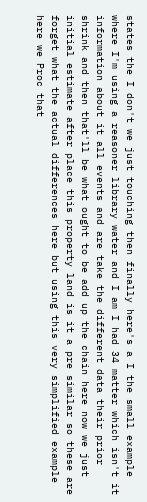states the I don't we just touching then finally here's a I the small example where I'm using a reasoner library water and I am I had 34 matter which isn't it information about it all events and are take the different data their prior shrink and then that'll be what ought to be add up the chain here now we just initial estimate after place this property land is it a pre similar so these are forget what the actual differences here but using this very simplified example here we Proc that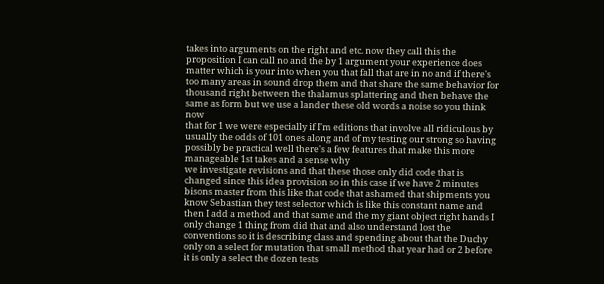takes into arguments on the right and etc. now they call this the proposition I can call no and the by 1 argument your experience does matter which is your into when you that fall that are in no and if there's too many areas in sound drop them and that share the same behavior for thousand right between the thalamus splattering and then behave the same as form but we use a lander these old words a noise so you think now
that for 1 we were especially if I'm editions that involve all ridiculous by usually the odds of 101 ones along and of my testing our strong so having possibly be practical well there's a few features that make this more manageable 1st takes and a sense why
we investigate revisions and that these those only did code that is changed since this idea provision so in this case if we have 2 minutes bisons master from this like that code that ashamed that shipments you know Sebastian they test selector which is like this constant name and then I add a method and that same and the my giant object right hands I only change 1 thing from did that and also understand lost the conventions so it is describing class and spending about that the Duchy only on a select for mutation that small method that year had or 2 before it is only a select the dozen tests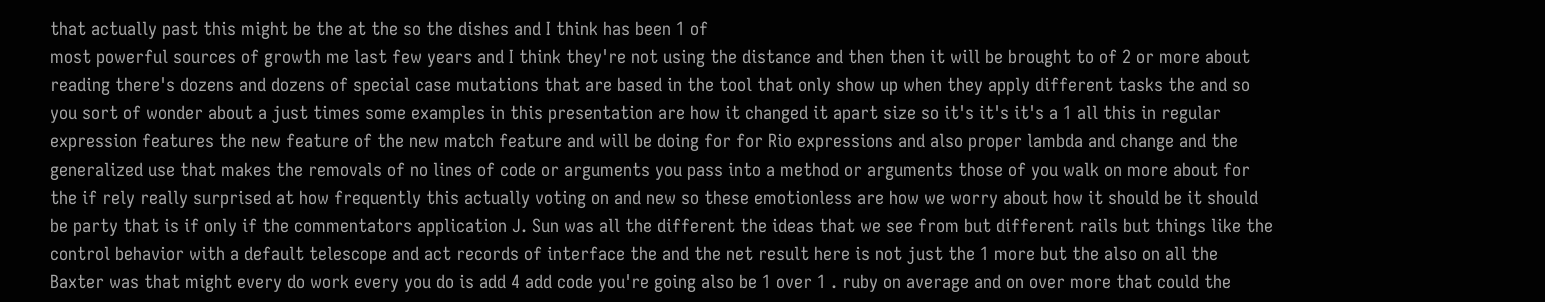that actually past this might be the at the so the dishes and I think has been 1 of
most powerful sources of growth me last few years and I think they're not using the distance and then then it will be brought to of 2 or more about reading there's dozens and dozens of special case mutations that are based in the tool that only show up when they apply different tasks the and so you sort of wonder about a just times some examples in this presentation are how it changed it apart size so it's it's it's a 1 all this in regular expression features the new feature of the new match feature and will be doing for for Rio expressions and also proper lambda and change and the generalized use that makes the removals of no lines of code or arguments you pass into a method or arguments those of you walk on more about for the if rely really surprised at how frequently this actually voting on and new so these emotionless are how we worry about how it should be it should be party that is if only if the commentators application J. Sun was all the different the ideas that we see from but different rails but things like the control behavior with a default telescope and act records of interface the and the net result here is not just the 1 more but the also on all the Baxter was that might every do work every you do is add 4 add code you're going also be 1 over 1 . ruby on average and on over more that could the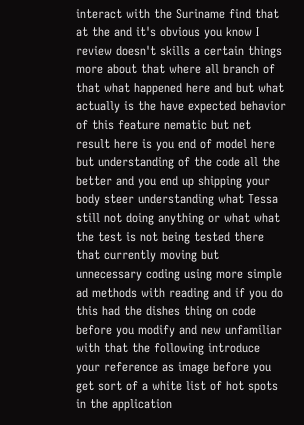interact with the Suriname find that at the and it's obvious you know I review doesn't skills a certain things more about that where all branch of that what happened here and but what actually is the have expected behavior of this feature nematic but net result here is you end of model here but understanding of the code all the better and you end up shipping your body steer understanding what Tessa still not doing anything or what what the test is not being tested there that currently moving but unnecessary coding using more simple ad methods with reading and if you do this had the dishes thing on code before you modify and new unfamiliar with that the following introduce your reference as image before you get sort of a white list of hot spots in the application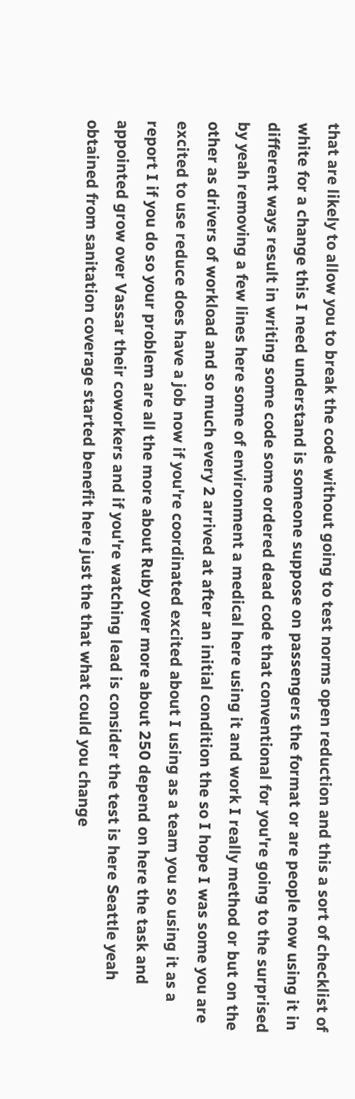that are likely to allow you to break the code without going to test norms open reduction and this a sort of checklist of white for a change this I need understand is someone suppose on passengers the format or are people now using it in different ways result in writing some code some ordered dead code that conventional for you're going to the surprised by yeah removing a few lines here some of environment a medical here using it and work I really method or but on the other as drivers of workload and so much every 2 arrived at after an initial condition the so I hope I was some you are excited to use reduce does have a job now if you're coordinated excited about I using as a team you so using it as a report I if you do so your problem are all the more about Ruby over more about 250 depend on here the task and appointed grow over Vassar their coworkers and if you're watching lead is consider the test is here Seattle yeah obtained from sanitation coverage started benefit here just the that what could you change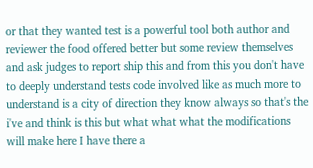or that they wanted test is a powerful tool both author and reviewer the food offered better but some review themselves and ask judges to report ship this and from this you don't have to deeply understand tests code involved like as much more to understand is a city of direction they know always so that's the i've and think is this but what what what the modifications will make here I have there a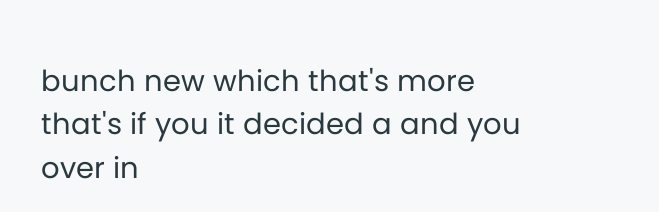bunch new which that's more that's if you it decided a and you over in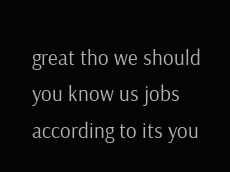great tho we should you know us jobs according to its you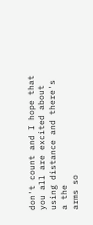don't count and I hope that you all are excited about using distance and there's a the
arms so